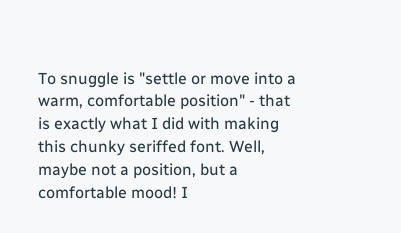To snuggle is "settle or move into a warm, comfortable position" - that is exactly what I did with making this chunky seriffed font. Well, maybe not a position, but a comfortable mood! I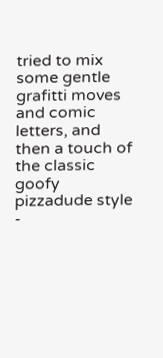tried to mix some gentle grafitti moves and comic letters, and then a touch of the classic goofy pizzadude style -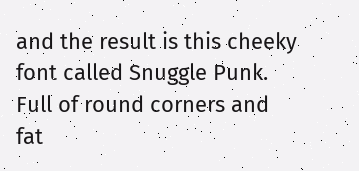and the result is this cheeky font called Snuggle Punk. Full of round corners and fat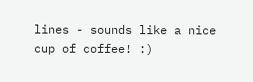lines - sounds like a nice cup of coffee! :)